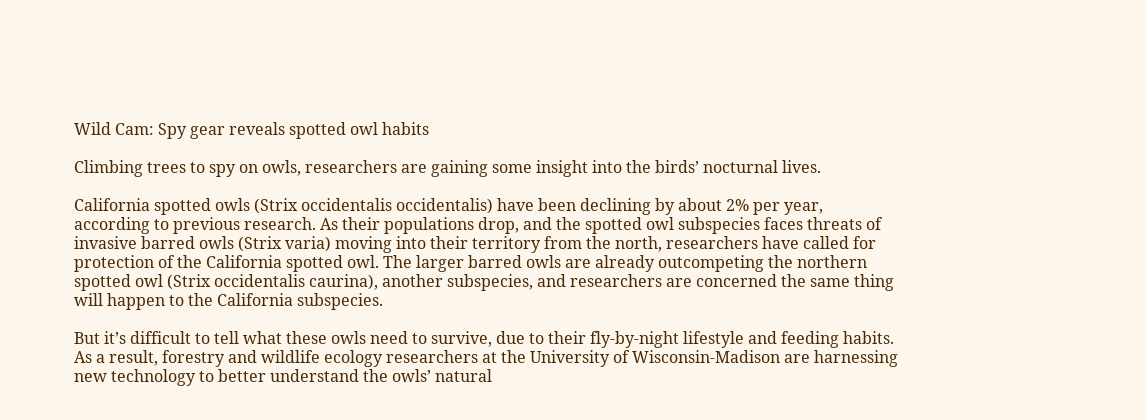Wild Cam: Spy gear reveals spotted owl habits

Climbing trees to spy on owls, researchers are gaining some insight into the birds’ nocturnal lives.

California spotted owls (Strix occidentalis occidentalis) have been declining by about 2% per year, according to previous research. As their populations drop, and the spotted owl subspecies faces threats of invasive barred owls (Strix varia) moving into their territory from the north, researchers have called for protection of the California spotted owl. The larger barred owls are already outcompeting the northern spotted owl (Strix occidentalis caurina), another subspecies, and researchers are concerned the same thing will happen to the California subspecies.

But it’s difficult to tell what these owls need to survive, due to their fly-by-night lifestyle and feeding habits. As a result, forestry and wildlife ecology researchers at the University of Wisconsin-Madison are harnessing new technology to better understand the owls’ natural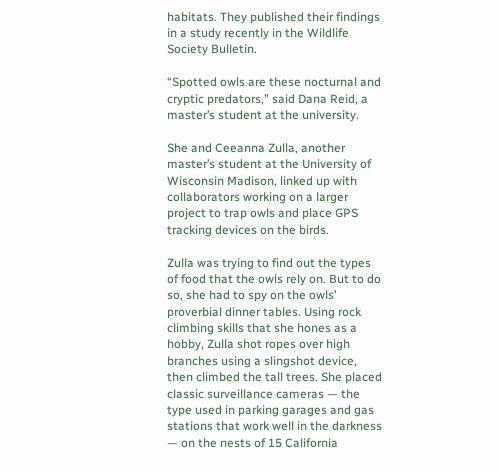habitats. They published their findings in a study recently in the Wildlife Society Bulletin.

“Spotted owls are these nocturnal and cryptic predators,” said Dana Reid, a master’s student at the university.

She and Ceeanna Zulla, another master’s student at the University of Wisconsin Madison, linked up with collaborators working on a larger project to trap owls and place GPS tracking devices on the birds.

Zulla was trying to find out the types of food that the owls rely on. But to do so, she had to spy on the owls’ proverbial dinner tables. Using rock climbing skills that she hones as a hobby, Zulla shot ropes over high branches using a slingshot device, then climbed the tall trees. She placed classic surveillance cameras — the type used in parking garages and gas stations that work well in the darkness — on the nests of 15 California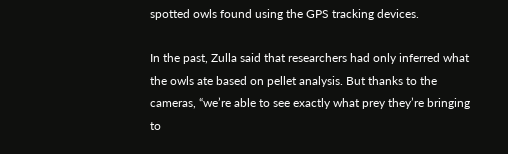spotted owls found using the GPS tracking devices.

In the past, Zulla said that researchers had only inferred what the owls ate based on pellet analysis. But thanks to the cameras, “we’re able to see exactly what prey they’re bringing to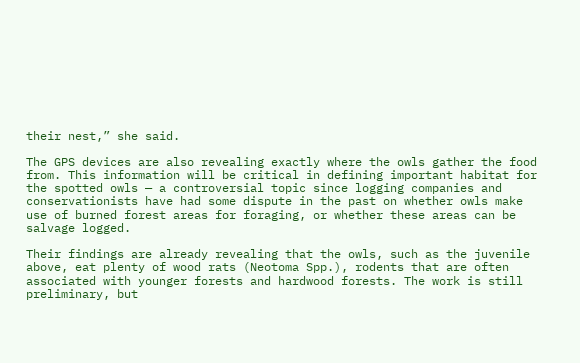their nest,” she said.

The GPS devices are also revealing exactly where the owls gather the food from. This information will be critical in defining important habitat for the spotted owls — a controversial topic since logging companies and conservationists have had some dispute in the past on whether owls make use of burned forest areas for foraging, or whether these areas can be salvage logged.

Their findings are already revealing that the owls, such as the juvenile above, eat plenty of wood rats (Neotoma Spp.), rodents that are often associated with younger forests and hardwood forests. The work is still preliminary, but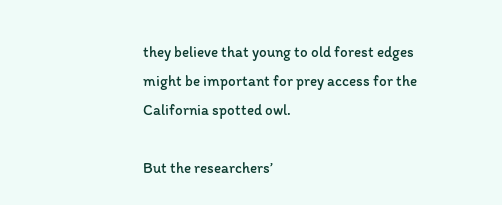they believe that young to old forest edges might be important for prey access for the California spotted owl.

But the researchers’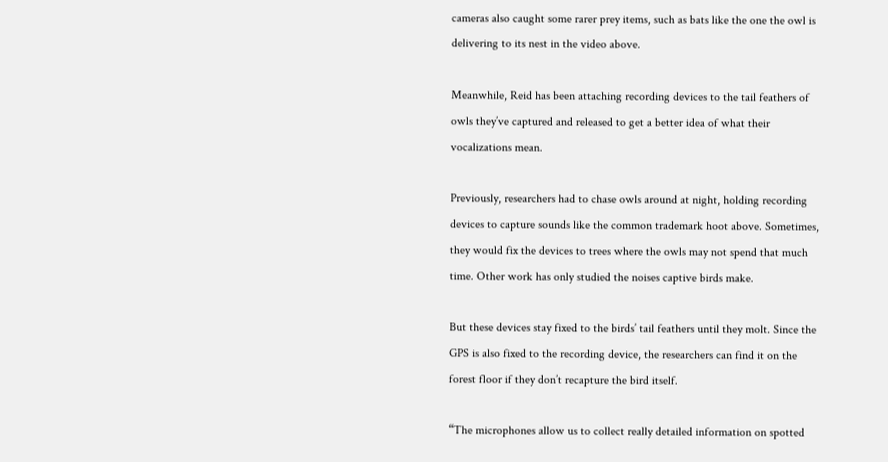cameras also caught some rarer prey items, such as bats like the one the owl is delivering to its nest in the video above.

Meanwhile, Reid has been attaching recording devices to the tail feathers of owls they’ve captured and released to get a better idea of what their vocalizations mean.

Previously, researchers had to chase owls around at night, holding recording devices to capture sounds like the common trademark hoot above. Sometimes, they would fix the devices to trees where the owls may not spend that much time. Other work has only studied the noises captive birds make.

But these devices stay fixed to the birds’ tail feathers until they molt. Since the GPS is also fixed to the recording device, the researchers can find it on the forest floor if they don’t recapture the bird itself.

“The microphones allow us to collect really detailed information on spotted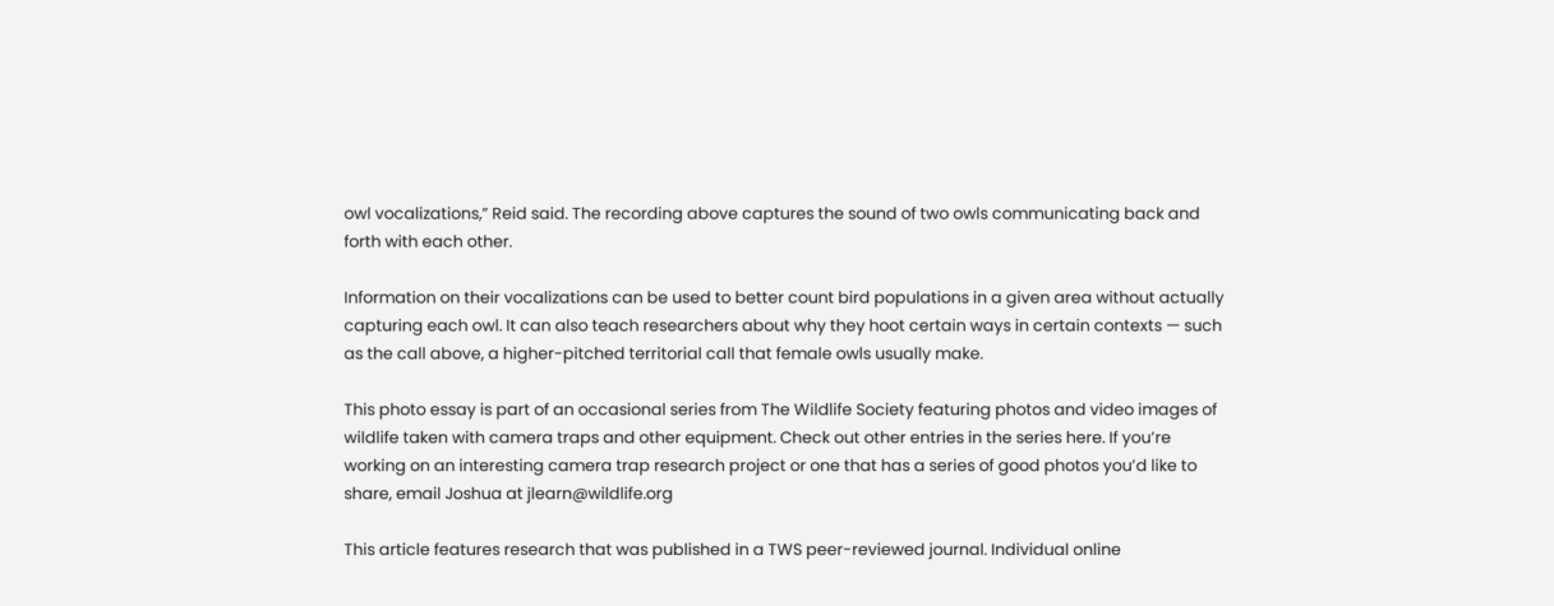owl vocalizations,” Reid said. The recording above captures the sound of two owls communicating back and forth with each other.

Information on their vocalizations can be used to better count bird populations in a given area without actually capturing each owl. It can also teach researchers about why they hoot certain ways in certain contexts — such as the call above, a higher-pitched territorial call that female owls usually make.

This photo essay is part of an occasional series from The Wildlife Society featuring photos and video images of wildlife taken with camera traps and other equipment. Check out other entries in the series here. If you’re working on an interesting camera trap research project or one that has a series of good photos you’d like to share, email Joshua at jlearn@wildlife.org

This article features research that was published in a TWS peer-reviewed journal. Individual online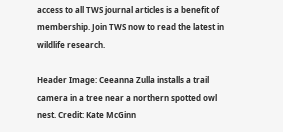access to all TWS journal articles is a benefit of membership. Join TWS now to read the latest in wildlife research.

Header Image: Ceeanna Zulla installs a trail camera in a tree near a northern spotted owl nest. Credit: Kate McGinn